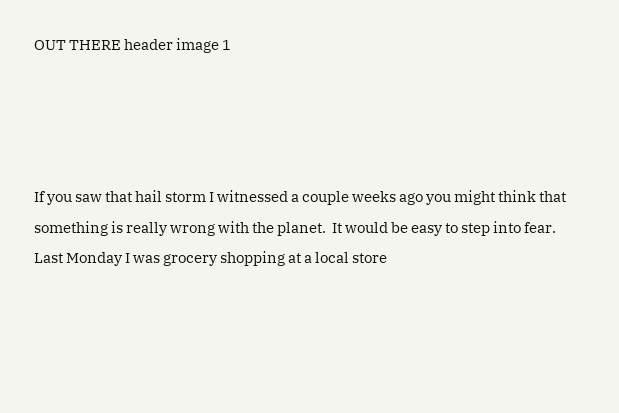OUT THERE header image 1




If you saw that hail storm I witnessed a couple weeks ago you might think that something is really wrong with the planet.  It would be easy to step into fear.  Last Monday I was grocery shopping at a local store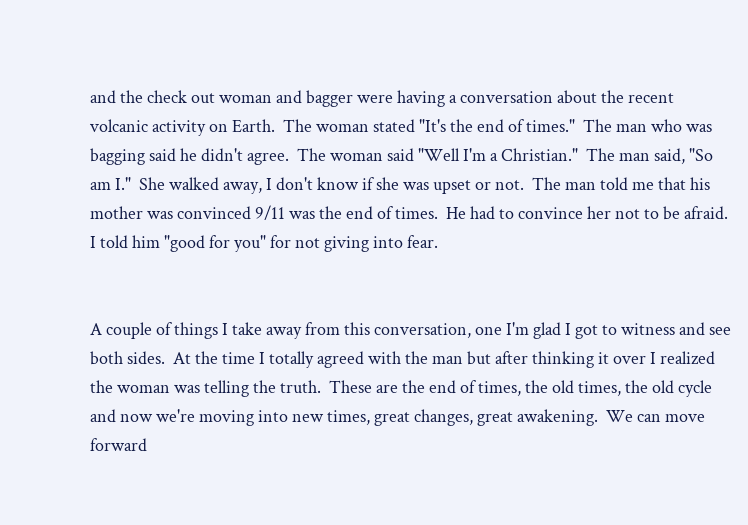and the check out woman and bagger were having a conversation about the recent volcanic activity on Earth.  The woman stated "It's the end of times."  The man who was bagging said he didn't agree.  The woman said "Well I'm a Christian."  The man said, "So am I."  She walked away, I don't know if she was upset or not.  The man told me that his mother was convinced 9/11 was the end of times.  He had to convince her not to be afraid.  I told him "good for you" for not giving into fear.


A couple of things I take away from this conversation, one I'm glad I got to witness and see both sides.  At the time I totally agreed with the man but after thinking it over I realized the woman was telling the truth.  These are the end of times, the old times, the old cycle and now we're moving into new times, great changes, great awakening.  We can move forward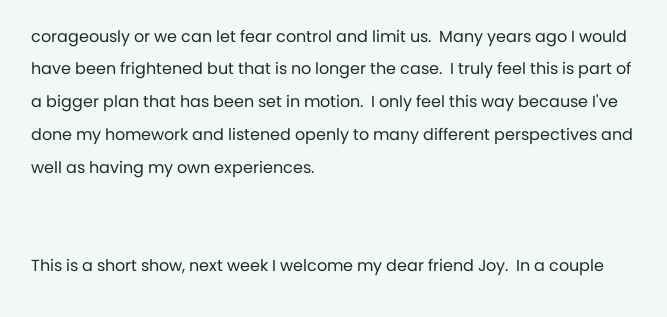corageously or we can let fear control and limit us.  Many years ago I would have been frightened but that is no longer the case.  I truly feel this is part of a bigger plan that has been set in motion.  I only feel this way because I've done my homework and listened openly to many different perspectives and well as having my own experiences.


This is a short show, next week I welcome my dear friend Joy.  In a couple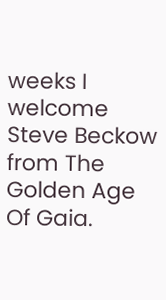weeks I welcome Steve Beckow from The Golden Age Of Gaia.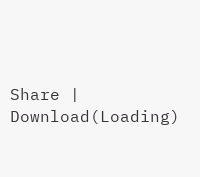Share | Download(Loading)